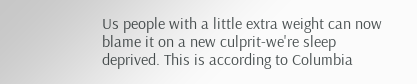Us people with a little extra weight can now blame it on a new culprit-we're sleep deprived. This is according to Columbia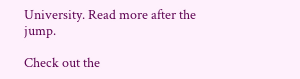University. Read more after the jump.

Check out the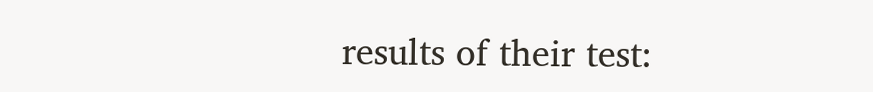results of their test: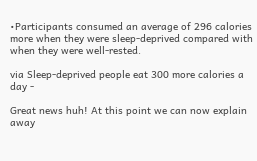•Participants consumed an average of 296 calories more when they were sleep-deprived compared with when they were well-rested.

via Sleep-deprived people eat 300 more calories a day -

Great news huh! At this point we can now explain away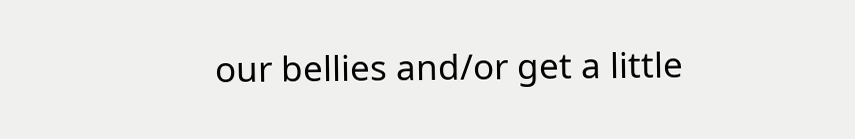our bellies and/or get a little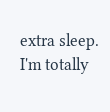extra sleep. I'm totally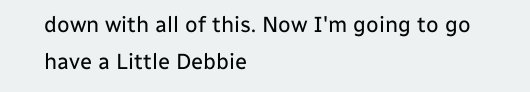down with all of this. Now I'm going to go have a Little Debbie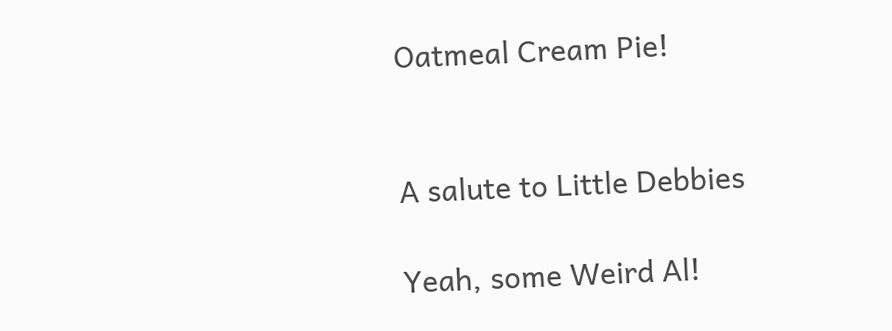Oatmeal Cream Pie!


A salute to Little Debbies

Yeah, some Weird Al!